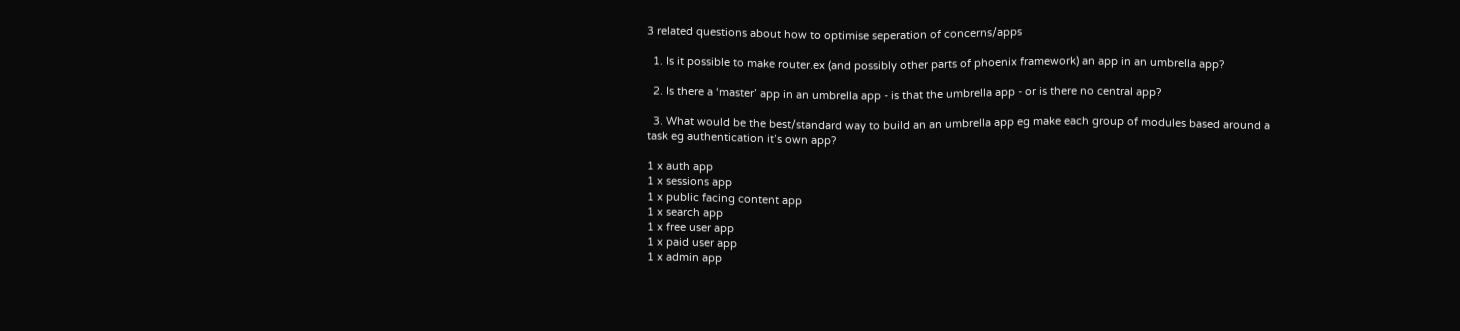3 related questions about how to optimise seperation of concerns/apps

  1. Is it possible to make router.ex (and possibly other parts of phoenix framework) an app in an umbrella app?

  2. Is there a ‘master’ app in an umbrella app - is that the umbrella app - or is there no central app?

  3. What would be the best/standard way to build an an umbrella app eg make each group of modules based around a task eg authentication it’s own app?

1 x auth app
1 x sessions app
1 x public facing content app
1 x search app
1 x free user app
1 x paid user app
1 x admin app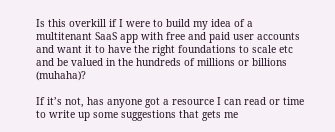Is this overkill if I were to build my idea of a multitenant SaaS app with free and paid user accounts and want it to have the right foundations to scale etc and be valued in the hundreds of millions or billions (muhaha)?

If it’s not, has anyone got a resource I can read or time to write up some suggestions that gets me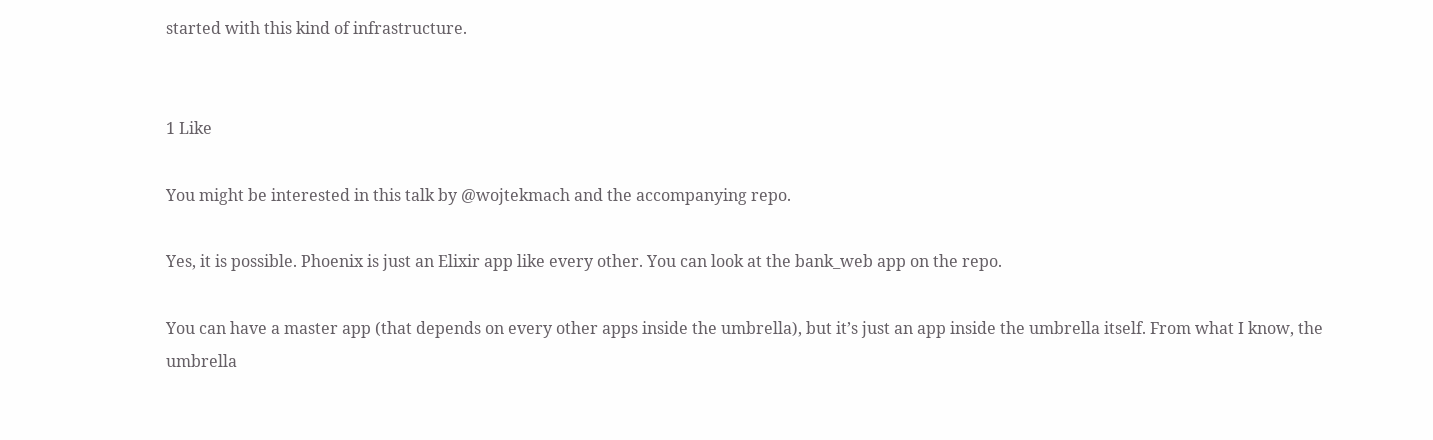started with this kind of infrastructure.


1 Like

You might be interested in this talk by @wojtekmach and the accompanying repo.

Yes, it is possible. Phoenix is just an Elixir app like every other. You can look at the bank_web app on the repo.

You can have a master app (that depends on every other apps inside the umbrella), but it’s just an app inside the umbrella itself. From what I know, the umbrella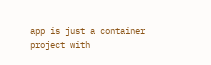app is just a container project with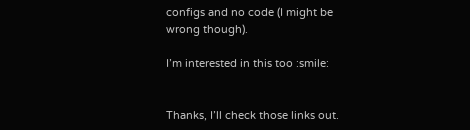configs and no code (I might be wrong though).

I’m interested in this too :smile:


Thanks, I’ll check those links out.